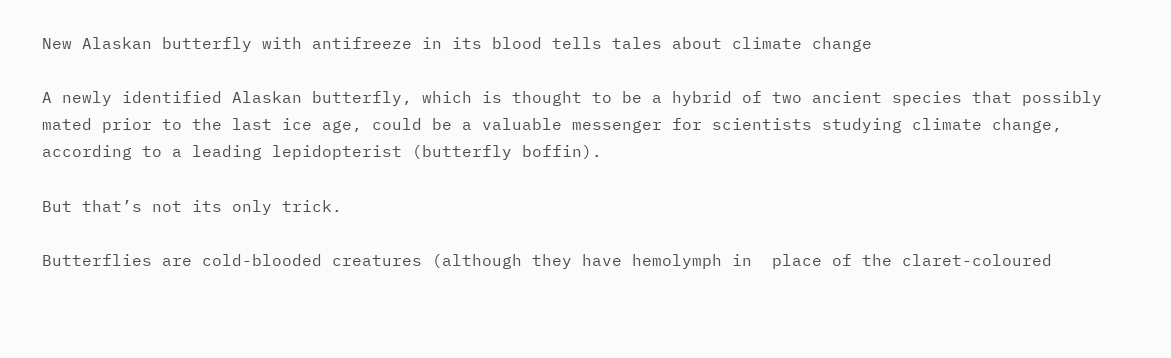New Alaskan butterfly with antifreeze in its blood tells tales about climate change

A newly identified Alaskan butterfly, which is thought to be a hybrid of two ancient species that possibly mated prior to the last ice age, could be a valuable messenger for scientists studying climate change, according to a leading lepidopterist (butterfly boffin).

But that’s not its only trick.

Butterflies are cold-blooded creatures (although they have hemolymph in  place of the claret-coloured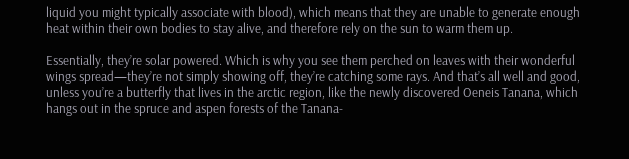liquid you might typically associate with blood), which means that they are unable to generate enough heat within their own bodies to stay alive, and therefore rely on the sun to warm them up.

Essentially, they’re solar powered. Which is why you see them perched on leaves with their wonderful wings spread—they’re not simply showing off, they’re catching some rays. And that’s all well and good, unless you’re a butterfly that lives in the arctic region, like the newly discovered Oeneis Tanana, which hangs out in the spruce and aspen forests of the Tanana-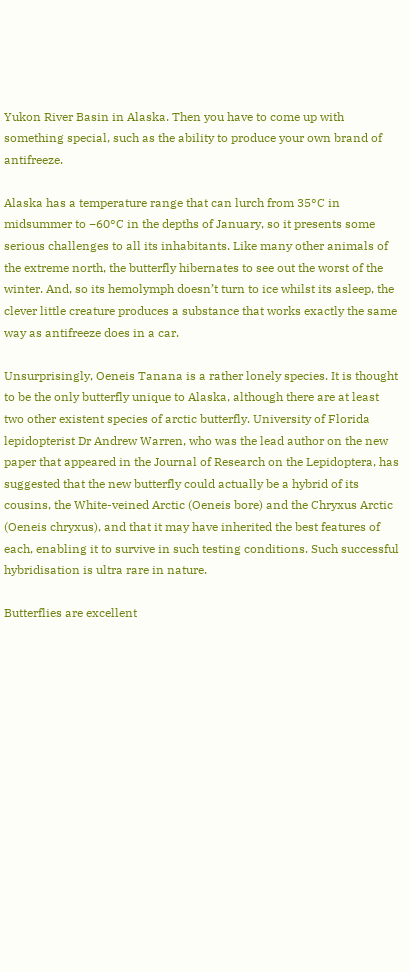Yukon River Basin in Alaska. Then you have to come up with something special, such as the ability to produce your own brand of antifreeze.

Alaska has a temperature range that can lurch from 35°C in midsummer to −60°C in the depths of January, so it presents some serious challenges to all its inhabitants. Like many other animals of the extreme north, the butterfly hibernates to see out the worst of the winter. And, so its hemolymph doesn’t turn to ice whilst its asleep, the clever little creature produces a substance that works exactly the same way as antifreeze does in a car.

Unsurprisingly, Oeneis Tanana is a rather lonely species. It is thought to be the only butterfly unique to Alaska, although there are at least two other existent species of arctic butterfly. University of Florida lepidopterist Dr Andrew Warren, who was the lead author on the new paper that appeared in the Journal of Research on the Lepidoptera, has suggested that the new butterfly could actually be a hybrid of its cousins, the White-veined Arctic (Oeneis bore) and the Chryxus Arctic (Oeneis chryxus), and that it may have inherited the best features of each, enabling it to survive in such testing conditions. Such successful hybridisation is ultra rare in nature.

Butterflies are excellent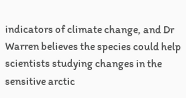indicators of climate change, and Dr Warren believes the species could help scientists studying changes in the sensitive arctic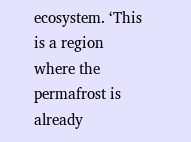ecosystem. ‘This is a region where the permafrost is already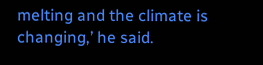melting and the climate is changing,’ he said.